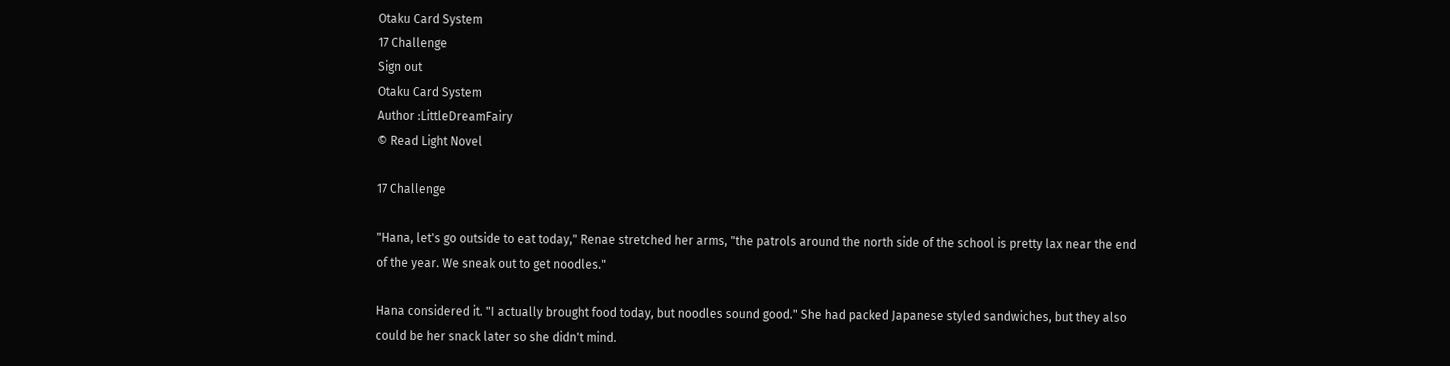Otaku Card System
17 Challenge
Sign out
Otaku Card System
Author :LittleDreamFairy
© Read Light Novel

17 Challenge

"Hana, let's go outside to eat today," Renae stretched her arms, "the patrols around the north side of the school is pretty lax near the end of the year. We sneak out to get noodles."

Hana considered it. "I actually brought food today, but noodles sound good." She had packed Japanese styled sandwiches, but they also could be her snack later so she didn't mind.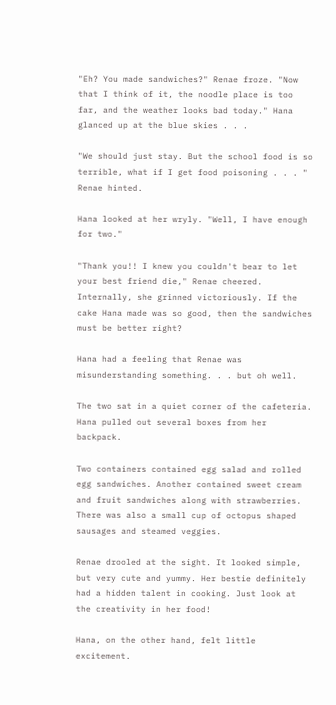"Eh? You made sandwiches?" Renae froze. "Now that I think of it, the noodle place is too far, and the weather looks bad today." Hana glanced up at the blue skies . . .

"We should just stay. But the school food is so terrible, what if I get food poisoning . . . " Renae hinted.

Hana looked at her wryly. "Well, I have enough for two."

"Thank you!! I knew you couldn't bear to let your best friend die," Renae cheered. Internally, she grinned victoriously. If the cake Hana made was so good, then the sandwiches must be better right?

Hana had a feeling that Renae was misunderstanding something. . . but oh well.

The two sat in a quiet corner of the cafeteria. Hana pulled out several boxes from her backpack.

Two containers contained egg salad and rolled egg sandwiches. Another contained sweet cream and fruit sandwiches along with strawberries. There was also a small cup of octopus shaped sausages and steamed veggies.

Renae drooled at the sight. It looked simple, but very cute and yummy. Her bestie definitely had a hidden talent in cooking. Just look at the creativity in her food!

Hana, on the other hand, felt little excitement.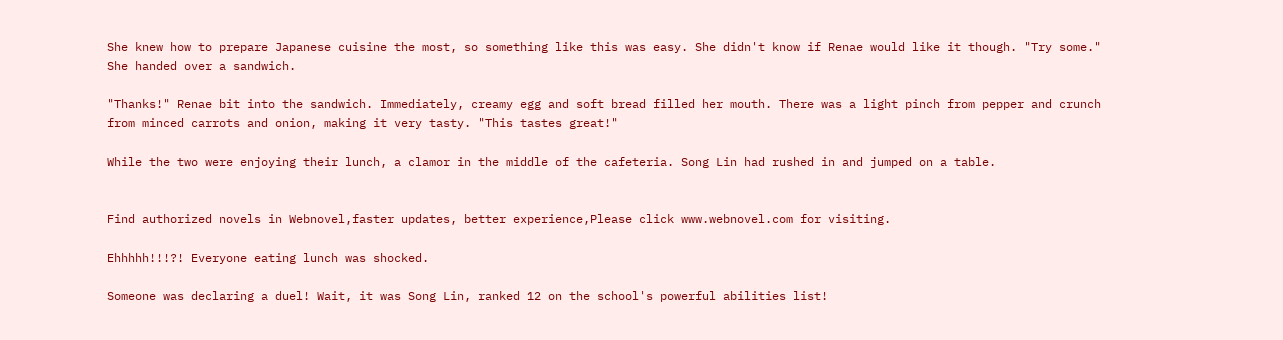She knew how to prepare Japanese cuisine the most, so something like this was easy. She didn't know if Renae would like it though. "Try some." She handed over a sandwich.

"Thanks!" Renae bit into the sandwich. Immediately, creamy egg and soft bread filled her mouth. There was a light pinch from pepper and crunch from minced carrots and onion, making it very tasty. "This tastes great!"

While the two were enjoying their lunch, a clamor in the middle of the cafeteria. Song Lin had rushed in and jumped on a table.


Find authorized novels in Webnovel,faster updates, better experience,Please click www.webnovel.com for visiting.

Ehhhhh!!!?! Everyone eating lunch was shocked.

Someone was declaring a duel! Wait, it was Song Lin, ranked 12 on the school's powerful abilities list!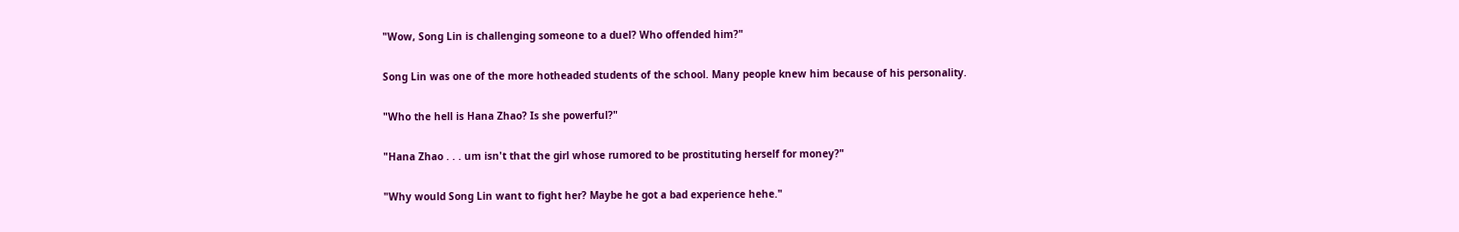"Wow, Song Lin is challenging someone to a duel? Who offended him?"

Song Lin was one of the more hotheaded students of the school. Many people knew him because of his personality.

"Who the hell is Hana Zhao? Is she powerful?"

"Hana Zhao . . . um isn't that the girl whose rumored to be prostituting herself for money?"

"Why would Song Lin want to fight her? Maybe he got a bad experience hehe."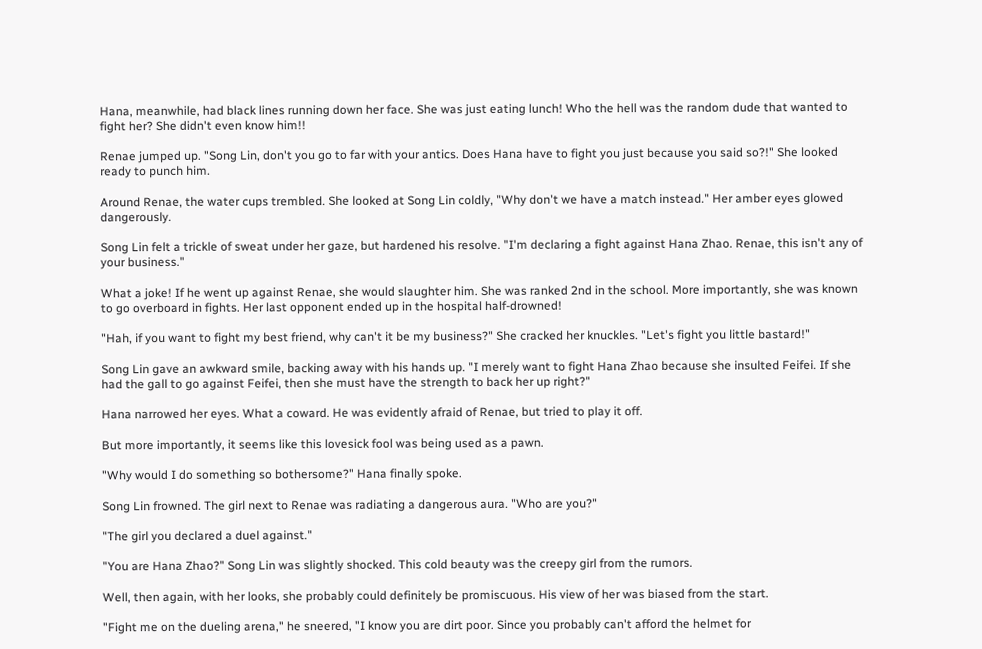Hana, meanwhile, had black lines running down her face. She was just eating lunch! Who the hell was the random dude that wanted to fight her? She didn't even know him!!

Renae jumped up. "Song Lin, don't you go to far with your antics. Does Hana have to fight you just because you said so?!" She looked ready to punch him.

Around Renae, the water cups trembled. She looked at Song Lin coldly, "Why don't we have a match instead." Her amber eyes glowed dangerously.

Song Lin felt a trickle of sweat under her gaze, but hardened his resolve. "I'm declaring a fight against Hana Zhao. Renae, this isn't any of your business."

What a joke! If he went up against Renae, she would slaughter him. She was ranked 2nd in the school. More importantly, she was known to go overboard in fights. Her last opponent ended up in the hospital half-drowned!

"Hah, if you want to fight my best friend, why can't it be my business?" She cracked her knuckles. "Let's fight you little bastard!"

Song Lin gave an awkward smile, backing away with his hands up. "I merely want to fight Hana Zhao because she insulted Feifei. If she had the gall to go against Feifei, then she must have the strength to back her up right?"

Hana narrowed her eyes. What a coward. He was evidently afraid of Renae, but tried to play it off.

But more importantly, it seems like this lovesick fool was being used as a pawn.

"Why would I do something so bothersome?" Hana finally spoke.

Song Lin frowned. The girl next to Renae was radiating a dangerous aura. "Who are you?"

"The girl you declared a duel against."

"You are Hana Zhao?" Song Lin was slightly shocked. This cold beauty was the creepy girl from the rumors.

Well, then again, with her looks, she probably could definitely be promiscuous. His view of her was biased from the start.

"Fight me on the dueling arena," he sneered, "I know you are dirt poor. Since you probably can't afford the helmet for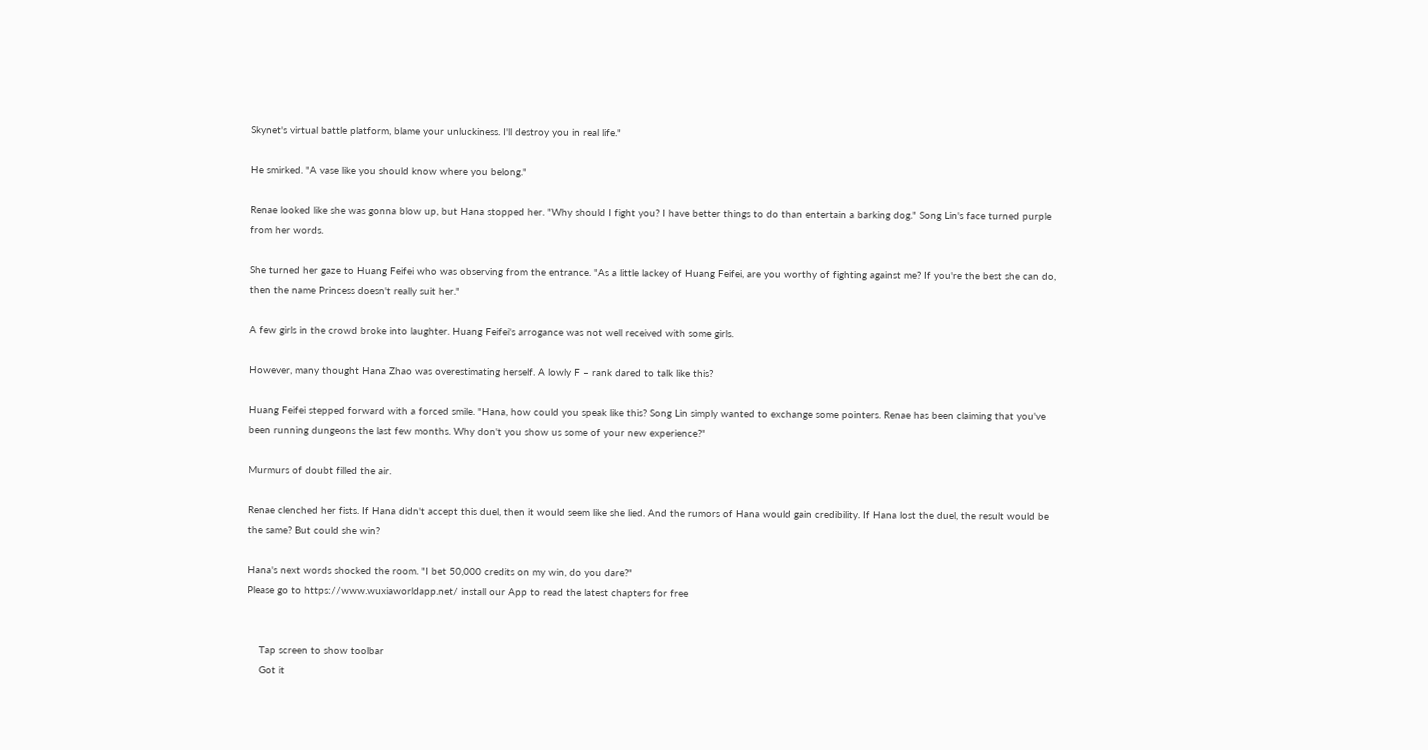Skynet's virtual battle platform, blame your unluckiness. I'll destroy you in real life."

He smirked. "A vase like you should know where you belong."

Renae looked like she was gonna blow up, but Hana stopped her. "Why should I fight you? I have better things to do than entertain a barking dog." Song Lin's face turned purple from her words.

She turned her gaze to Huang Feifei who was observing from the entrance. "As a little lackey of Huang Feifei, are you worthy of fighting against me? If you're the best she can do, then the name Princess doesn't really suit her."

A few girls in the crowd broke into laughter. Huang Feifei's arrogance was not well received with some girls.

However, many thought Hana Zhao was overestimating herself. A lowly F – rank dared to talk like this?

Huang Feifei stepped forward with a forced smile. "Hana, how could you speak like this? Song Lin simply wanted to exchange some pointers. Renae has been claiming that you've been running dungeons the last few months. Why don't you show us some of your new experience?"

Murmurs of doubt filled the air.

Renae clenched her fists. If Hana didn't accept this duel, then it would seem like she lied. And the rumors of Hana would gain credibility. If Hana lost the duel, the result would be the same? But could she win?

Hana's next words shocked the room. "I bet 50,000 credits on my win, do you dare?"
Please go to https://www.wuxiaworldapp.net/ install our App to read the latest chapters for free


    Tap screen to show toolbar
    Got it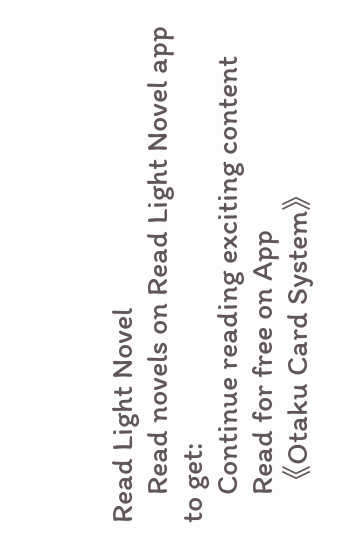Read Light Novel
    Read novels on Read Light Novel app to get:
    Continue reading exciting content
    Read for free on App
    《Otaku Card System》